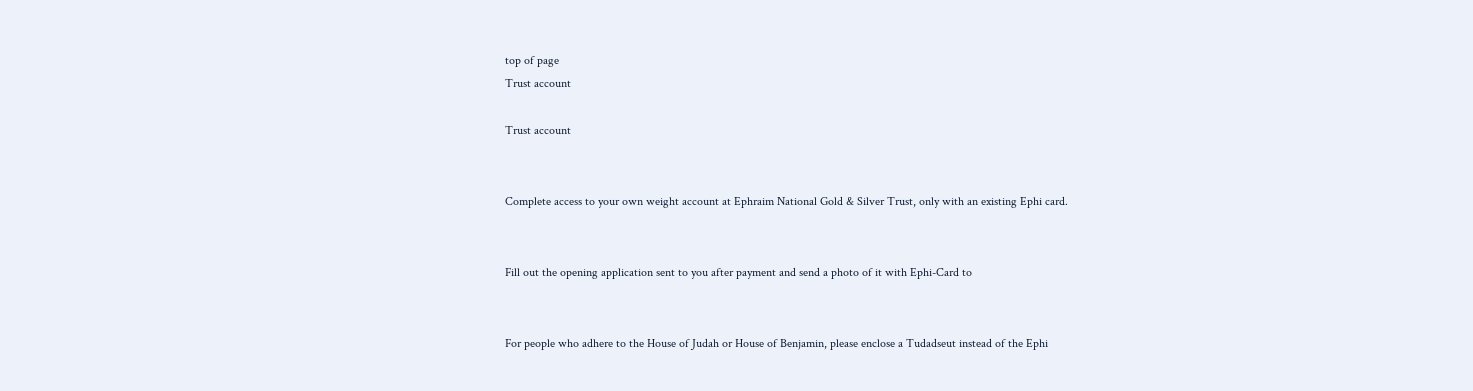top of page
Trust account

Trust account


Complete access to your own weight account at Ephraim National Gold & Silver Trust, only with an existing Ephi card.


Fill out the opening application sent to you after payment and send a photo of it with Ephi-Card to


For people who adhere to the House of Judah or House of Benjamin, please enclose a Tudadseut instead of the Ephi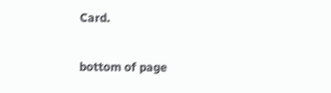Card.

bottom of page